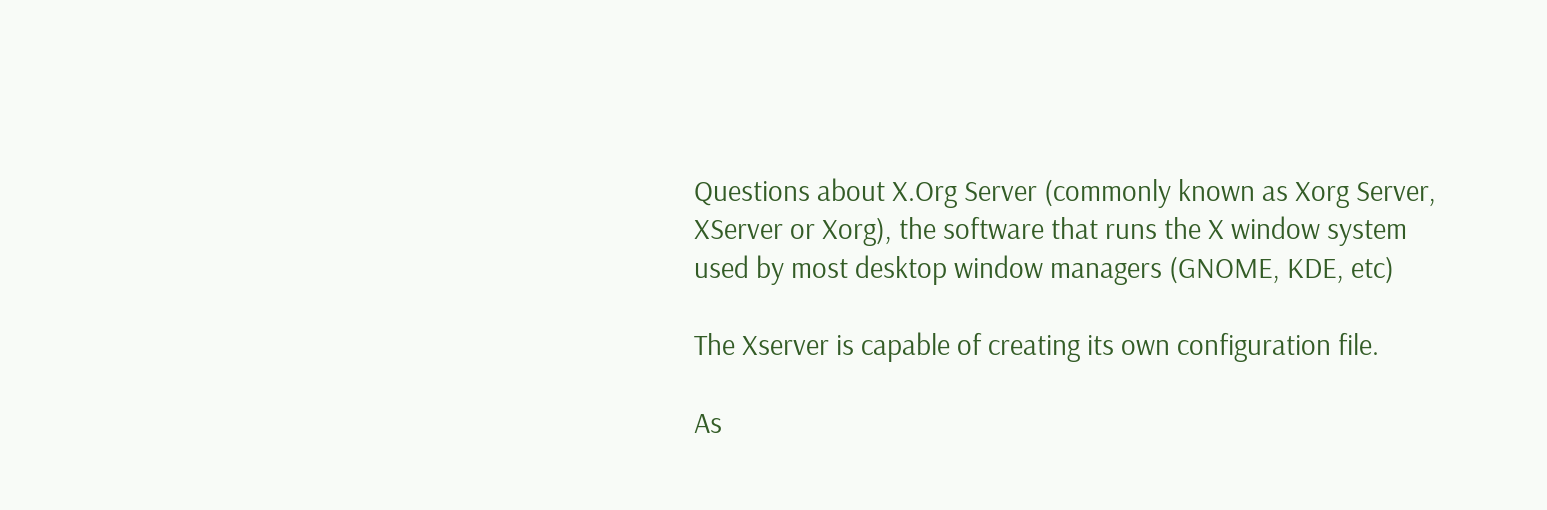Questions about X.Org Server (commonly known as Xorg Server, XServer or Xorg), the software that runs the X window system used by most desktop window managers (GNOME, KDE, etc)

The Xserver is capable of creating its own configuration file.

As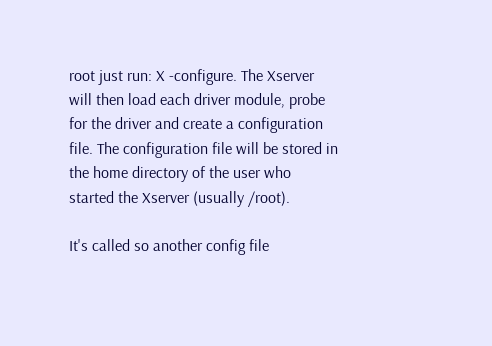root just run: X -configure. The Xserver will then load each driver module, probe for the driver and create a configuration file. The configuration file will be stored in the home directory of the user who started the Xserver (usually /root).

It's called so another config file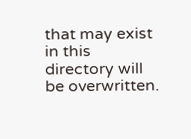that may exist in this directory will be overwritten.